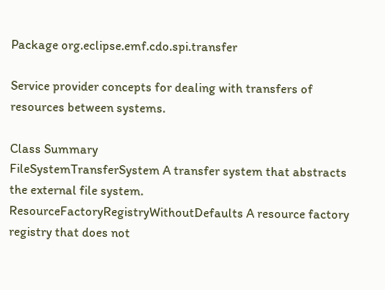Package org.eclipse.emf.cdo.spi.transfer

Service provider concepts for dealing with transfers of resources between systems.

Class Summary
FileSystemTransferSystem A transfer system that abstracts the external file system.
ResourceFactoryRegistryWithoutDefaults A resource factory registry that does not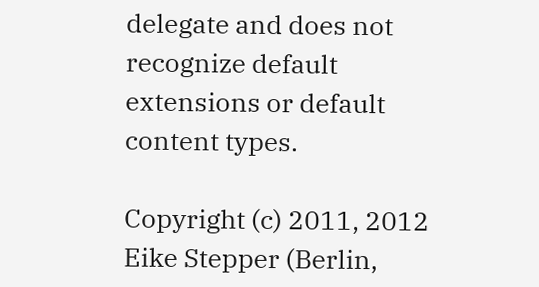delegate and does not recognize default extensions or default content types.

Copyright (c) 2011, 2012 Eike Stepper (Berlin,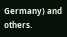Germany) and others.